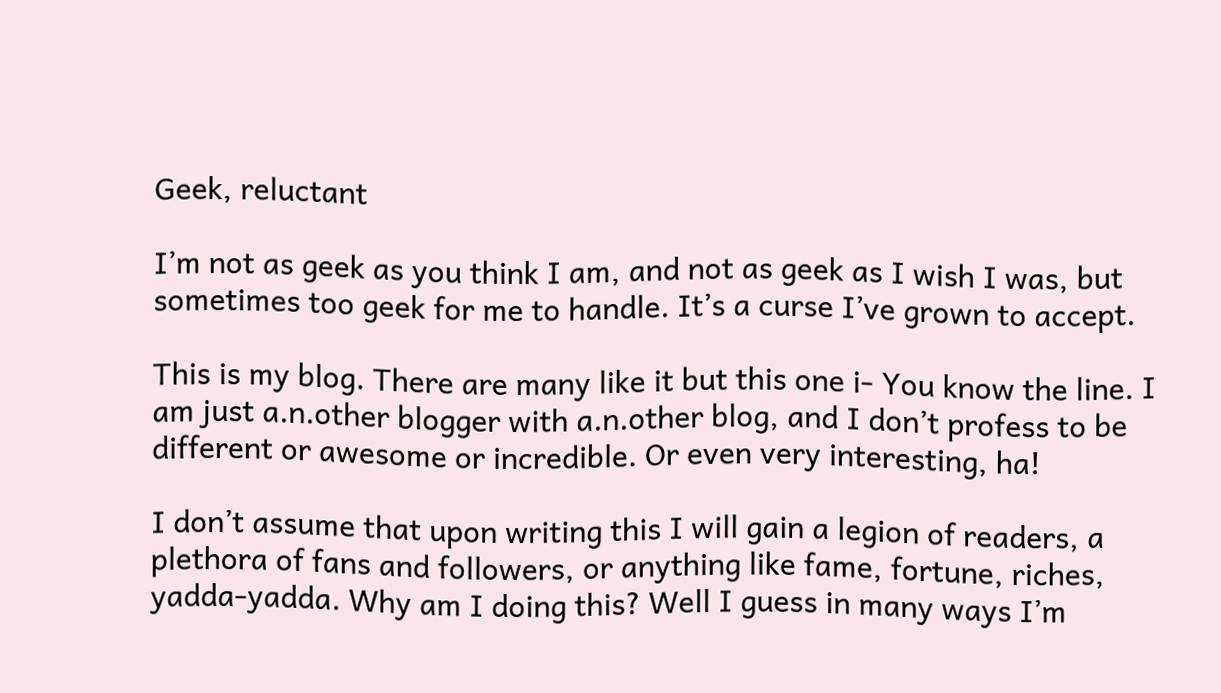Geek, reluctant

I’m not as geek as you think I am, and not as geek as I wish I was, but sometimes too geek for me to handle. It’s a curse I’ve grown to accept.

This is my blog. There are many like it but this one i- You know the line. I am just a.n.other blogger with a.n.other blog, and I don’t profess to be different or awesome or incredible. Or even very interesting, ha!

I don’t assume that upon writing this I will gain a legion of readers, a plethora of fans and followers, or anything like fame, fortune, riches, yadda-yadda. Why am I doing this? Well I guess in many ways I’m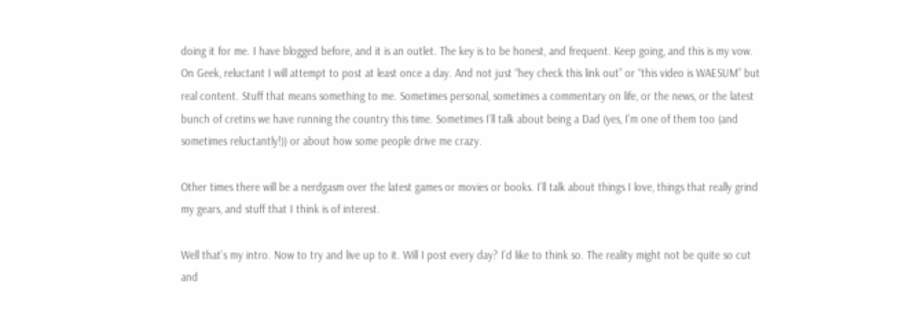doing it for me. I have blogged before, and it is an outlet. The key is to be honest, and frequent. Keep going, and this is my vow. On Geek, reluctant I will attempt to post at least once a day. And not just “hey check this link out” or “this video is WAESUM” but real content. Stuff that means something to me. Sometimes personal, sometimes a commentary on life, or the news, or the latest bunch of cretins we have running the country this time. Sometimes I’ll talk about being a Dad (yes, I’m one of them too (and sometimes reluctantly!)) or about how some people drive me crazy.

Other times there will be a nerdgasm over the latest games or movies or books. I’ll talk about things I love, things that really grind my gears, and stuff that I think is of interest.

Well that’s my intro. Now to try and live up to it. Will I post every day? I’d like to think so. The reality might not be quite so cut and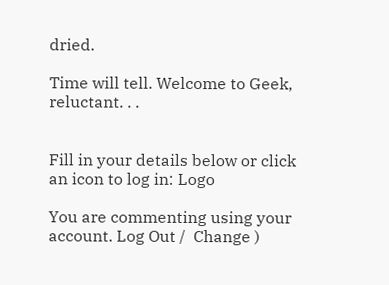dried.

Time will tell. Welcome to Geek, reluctant. . .


Fill in your details below or click an icon to log in: Logo

You are commenting using your account. Log Out /  Change )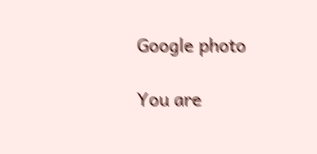Google photo

You are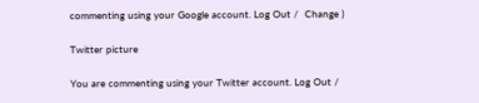commenting using your Google account. Log Out /  Change )

Twitter picture

You are commenting using your Twitter account. Log Out /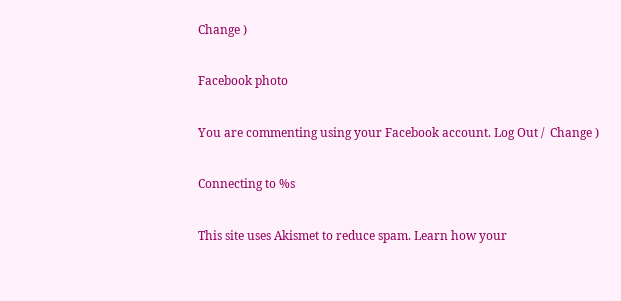Change )

Facebook photo

You are commenting using your Facebook account. Log Out /  Change )

Connecting to %s

This site uses Akismet to reduce spam. Learn how your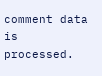comment data is processed.